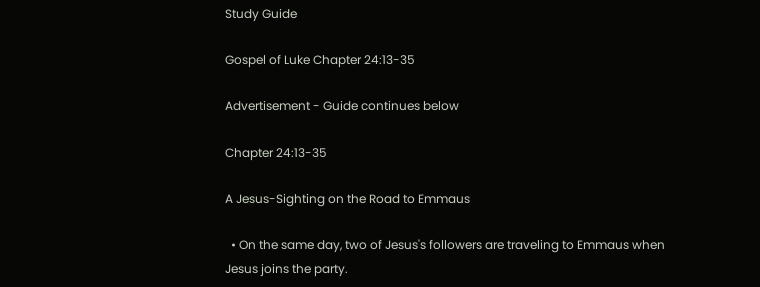Study Guide

Gospel of Luke Chapter 24:13-35

Advertisement - Guide continues below

Chapter 24:13-35

A Jesus-Sighting on the Road to Emmaus

  • On the same day, two of Jesus's followers are traveling to Emmaus when Jesus joins the party.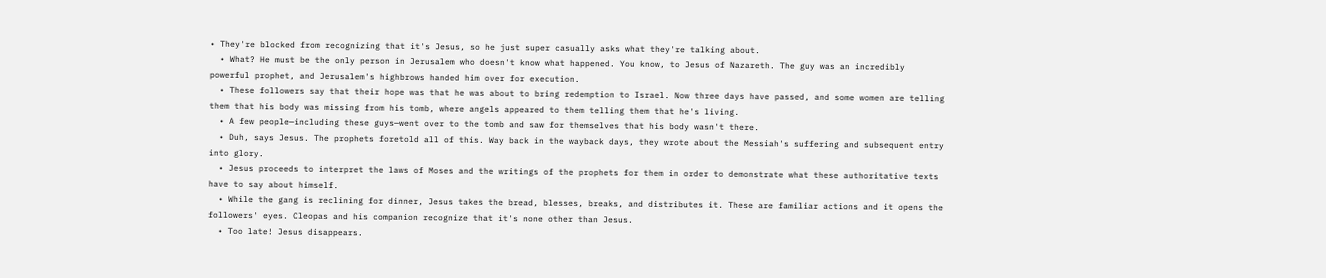• They're blocked from recognizing that it's Jesus, so he just super casually asks what they're talking about.
  • What? He must be the only person in Jerusalem who doesn't know what happened. You know, to Jesus of Nazareth. The guy was an incredibly powerful prophet, and Jerusalem's highbrows handed him over for execution.
  • These followers say that their hope was that he was about to bring redemption to Israel. Now three days have passed, and some women are telling them that his body was missing from his tomb, where angels appeared to them telling them that he's living.
  • A few people—including these guys—went over to the tomb and saw for themselves that his body wasn't there.
  • Duh, says Jesus. The prophets foretold all of this. Way back in the wayback days, they wrote about the Messiah's suffering and subsequent entry into glory.
  • Jesus proceeds to interpret the laws of Moses and the writings of the prophets for them in order to demonstrate what these authoritative texts have to say about himself.
  • While the gang is reclining for dinner, Jesus takes the bread, blesses, breaks, and distributes it. These are familiar actions and it opens the followers' eyes. Cleopas and his companion recognize that it's none other than Jesus.
  • Too late! Jesus disappears.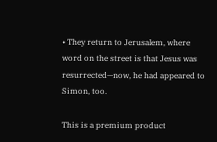• They return to Jerusalem, where word on the street is that Jesus was resurrected—now, he had appeared to Simon, too.

This is a premium product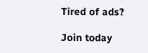Tired of ads?

Join today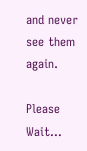and never see them again.

Please Wait...